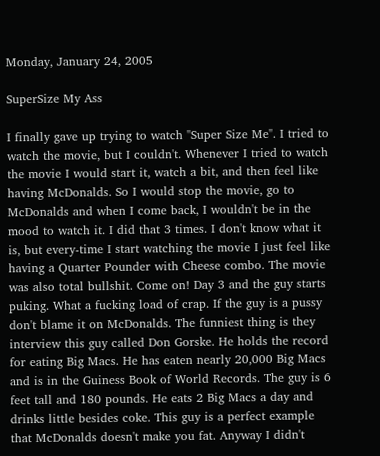Monday, January 24, 2005

SuperSize My Ass

I finally gave up trying to watch "Super Size Me". I tried to watch the movie, but I couldn't. Whenever I tried to watch the movie I would start it, watch a bit, and then feel like having McDonalds. So I would stop the movie, go to McDonalds and when I come back, I wouldn't be in the mood to watch it. I did that 3 times. I don't know what it is, but every-time I start watching the movie I just feel like having a Quarter Pounder with Cheese combo. The movie was also total bullshit. Come on! Day 3 and the guy starts puking. What a fucking load of crap. If the guy is a pussy don't blame it on McDonalds. The funniest thing is they interview this guy called Don Gorske. He holds the record for eating Big Macs. He has eaten nearly 20,000 Big Macs and is in the Guiness Book of World Records. The guy is 6 feet tall and 180 pounds. He eats 2 Big Macs a day and drinks little besides coke. This guy is a perfect example that McDonalds doesn't make you fat. Anyway I didn't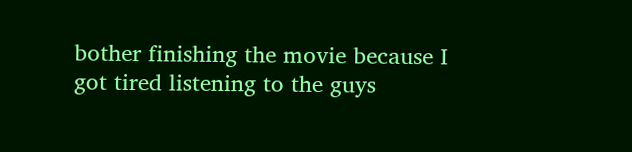bother finishing the movie because I got tired listening to the guys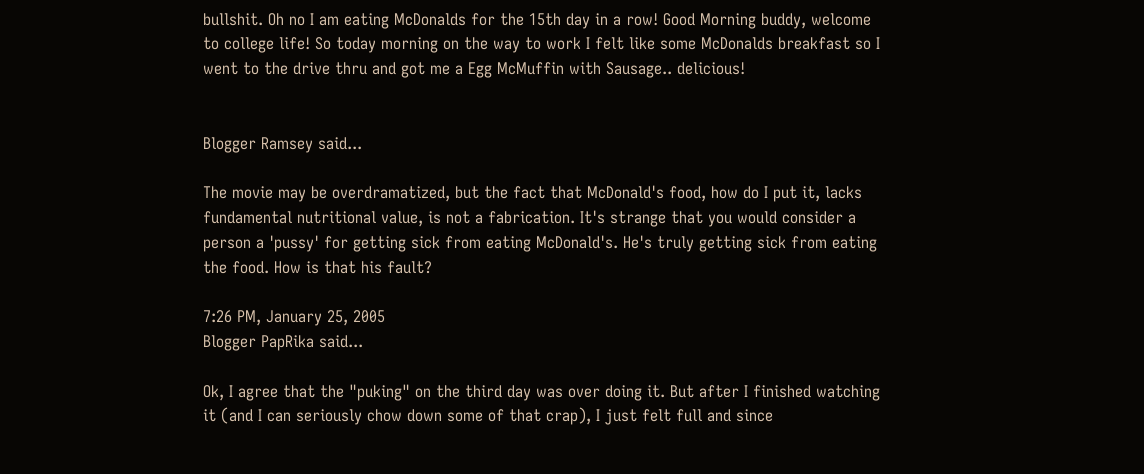bullshit. Oh no I am eating McDonalds for the 15th day in a row! Good Morning buddy, welcome to college life! So today morning on the way to work I felt like some McDonalds breakfast so I went to the drive thru and got me a Egg McMuffin with Sausage.. delicious!


Blogger Ramsey said...

The movie may be overdramatized, but the fact that McDonald's food, how do I put it, lacks fundamental nutritional value, is not a fabrication. It's strange that you would consider a person a 'pussy' for getting sick from eating McDonald's. He's truly getting sick from eating the food. How is that his fault?

7:26 PM, January 25, 2005
Blogger PapRika said...

Ok, I agree that the "puking" on the third day was over doing it. But after I finished watching it (and I can seriously chow down some of that crap), I just felt full and since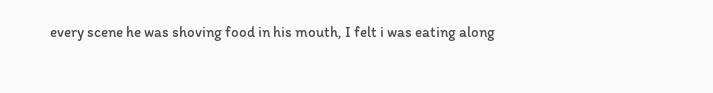every scene he was shoving food in his mouth, I felt i was eating along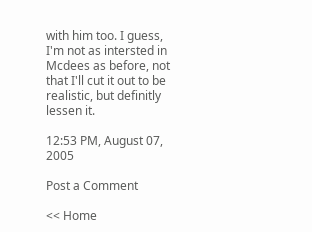with him too. I guess, I'm not as intersted in Mcdees as before, not that I'll cut it out to be realistic, but definitly lessen it.

12:53 PM, August 07, 2005

Post a Comment

<< Home